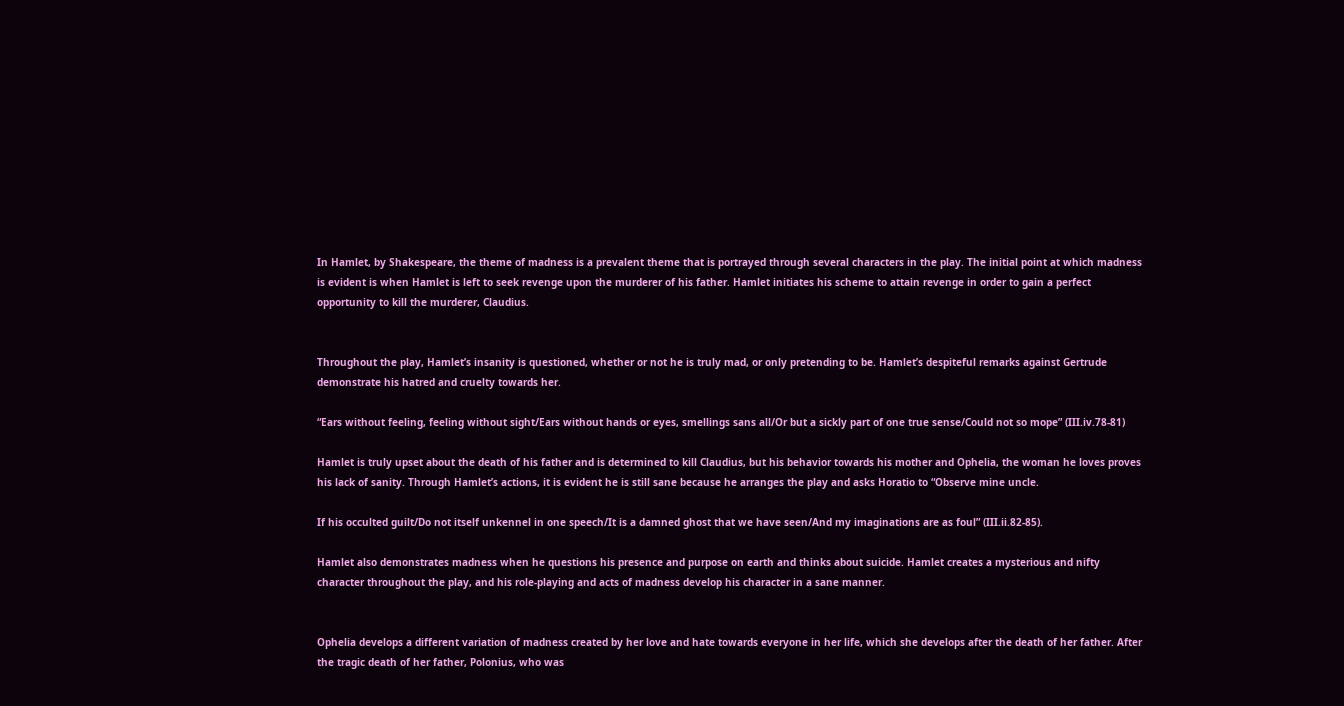In Hamlet, by Shakespeare, the theme of madness is a prevalent theme that is portrayed through several characters in the play. The initial point at which madness is evident is when Hamlet is left to seek revenge upon the murderer of his father. Hamlet initiates his scheme to attain revenge in order to gain a perfect opportunity to kill the murderer, Claudius.


Throughout the play, Hamlet’s insanity is questioned, whether or not he is truly mad, or only pretending to be. Hamlet’s despiteful remarks against Gertrude demonstrate his hatred and cruelty towards her.

“Ears without feeling, feeling without sight/Ears without hands or eyes, smellings sans all/Or but a sickly part of one true sense/Could not so mope” (III.iv.78-81)

Hamlet is truly upset about the death of his father and is determined to kill Claudius, but his behavior towards his mother and Ophelia, the woman he loves proves his lack of sanity. Through Hamlet’s actions, it is evident he is still sane because he arranges the play and asks Horatio to “Observe mine uncle.

If his occulted guilt/Do not itself unkennel in one speech/It is a damned ghost that we have seen/And my imaginations are as foul” (III.ii.82-85).

Hamlet also demonstrates madness when he questions his presence and purpose on earth and thinks about suicide. Hamlet creates a mysterious and nifty character throughout the play, and his role-playing and acts of madness develop his character in a sane manner.


Ophelia develops a different variation of madness created by her love and hate towards everyone in her life, which she develops after the death of her father. After the tragic death of her father, Polonius, who was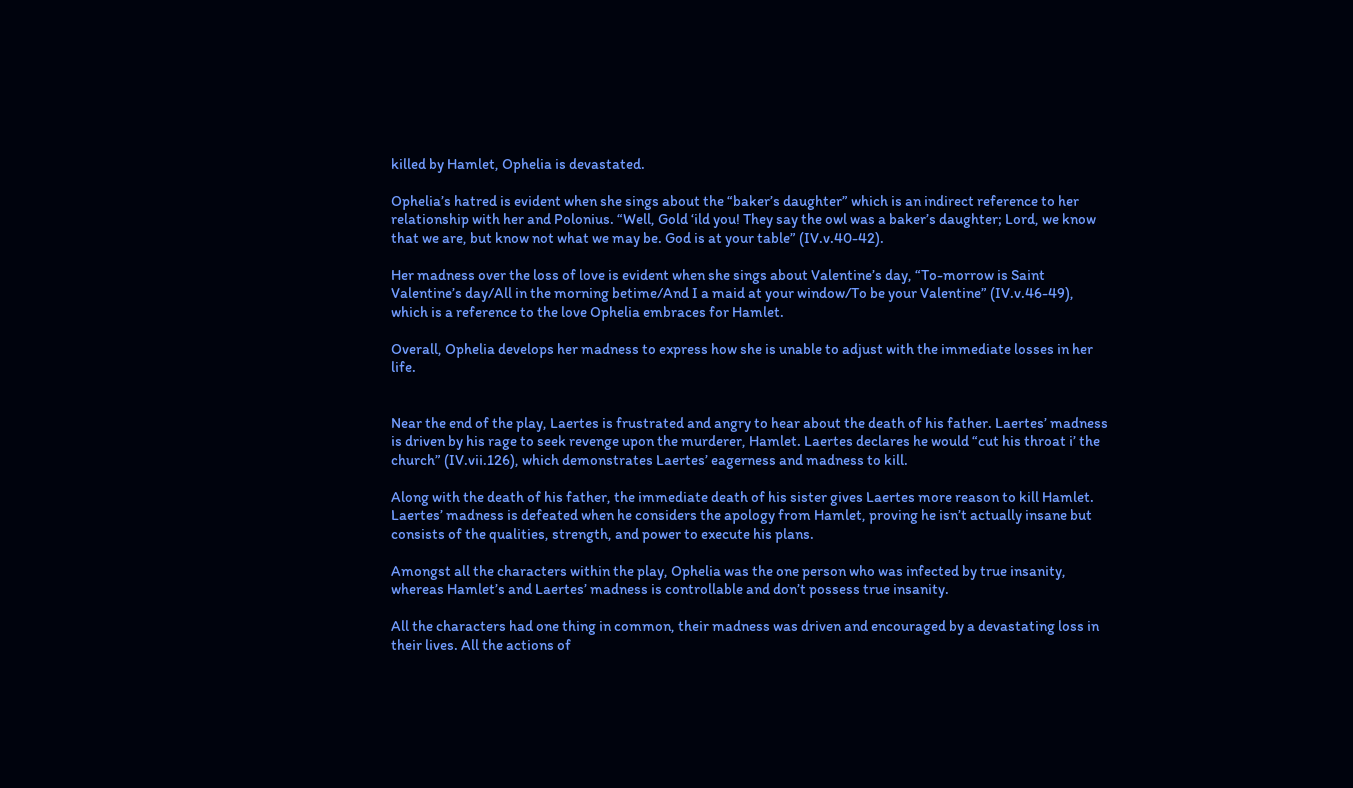killed by Hamlet, Ophelia is devastated.

Ophelia’s hatred is evident when she sings about the “baker’s daughter” which is an indirect reference to her relationship with her and Polonius. “Well, Gold ‘ild you! They say the owl was a baker’s daughter; Lord, we know that we are, but know not what we may be. God is at your table” (IV.v.40-42).

Her madness over the loss of love is evident when she sings about Valentine’s day, “To-morrow is Saint Valentine’s day/All in the morning betime/And I a maid at your window/To be your Valentine” (IV.v.46-49), which is a reference to the love Ophelia embraces for Hamlet.

Overall, Ophelia develops her madness to express how she is unable to adjust with the immediate losses in her life.


Near the end of the play, Laertes is frustrated and angry to hear about the death of his father. Laertes’ madness is driven by his rage to seek revenge upon the murderer, Hamlet. Laertes declares he would “cut his throat i’ the church” (IV.vii.126), which demonstrates Laertes’ eagerness and madness to kill.

Along with the death of his father, the immediate death of his sister gives Laertes more reason to kill Hamlet. Laertes’ madness is defeated when he considers the apology from Hamlet, proving he isn’t actually insane but consists of the qualities, strength, and power to execute his plans.

Amongst all the characters within the play, Ophelia was the one person who was infected by true insanity, whereas Hamlet’s and Laertes’ madness is controllable and don’t possess true insanity.

All the characters had one thing in common, their madness was driven and encouraged by a devastating loss in their lives. All the actions of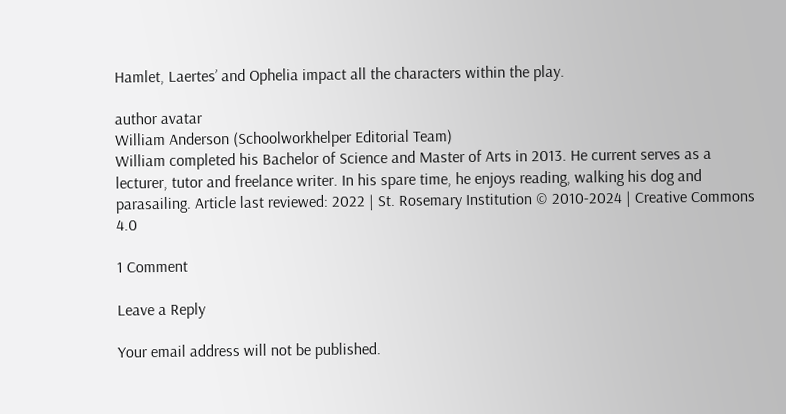Hamlet, Laertes’ and Ophelia impact all the characters within the play.

author avatar
William Anderson (Schoolworkhelper Editorial Team)
William completed his Bachelor of Science and Master of Arts in 2013. He current serves as a lecturer, tutor and freelance writer. In his spare time, he enjoys reading, walking his dog and parasailing. Article last reviewed: 2022 | St. Rosemary Institution © 2010-2024 | Creative Commons 4.0

1 Comment

Leave a Reply

Your email address will not be published.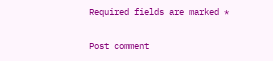Required fields are marked *

Post comment